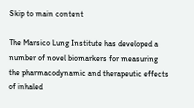Skip to main content

The Marsico Lung Institute has developed a number of novel biomarkers for measuring the pharmacodynamic and therapeutic effects of inhaled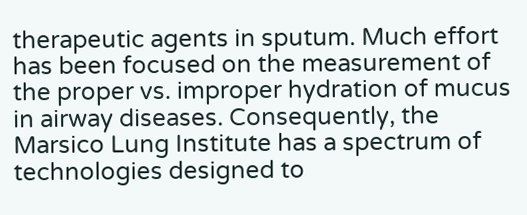therapeutic agents in sputum. Much effort has been focused on the measurement of the proper vs. improper hydration of mucus in airway diseases. Consequently, the Marsico Lung Institute has a spectrum of technologies designed to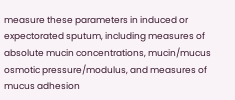measure these parameters in induced or expectorated sputum, including measures of absolute mucin concentrations, mucin/mucus osmotic pressure/modulus, and measures of mucus adhesion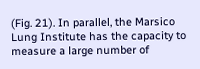(Fig. 21). In parallel, the Marsico Lung Institute has the capacity to measure a large number of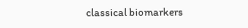classical biomarkers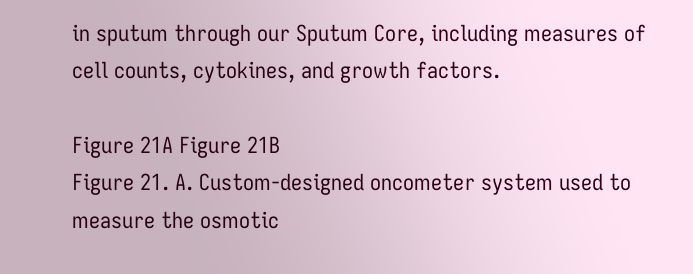in sputum through our Sputum Core, including measures of cell counts, cytokines, and growth factors.

Figure 21A Figure 21B
Figure 21. A. Custom-designed oncometer system used to measure the osmotic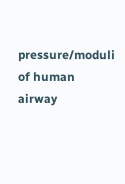pressure/moduli of human airway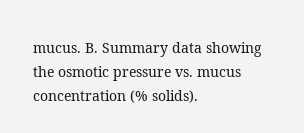mucus. B. Summary data showing the osmotic pressure vs. mucus concentration (% solids).